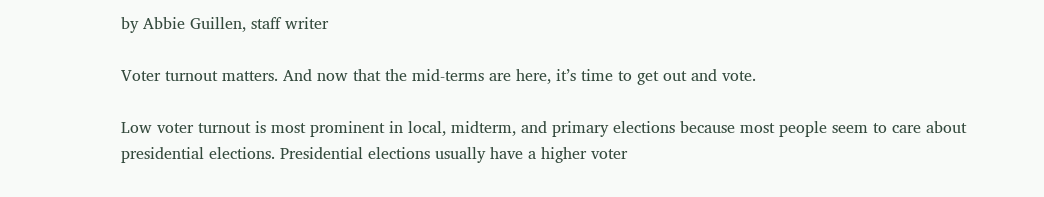by Abbie Guillen, staff writer

Voter turnout matters. And now that the mid-terms are here, it’s time to get out and vote.

Low voter turnout is most prominent in local, midterm, and primary elections because most people seem to care about presidential elections. Presidential elections usually have a higher voter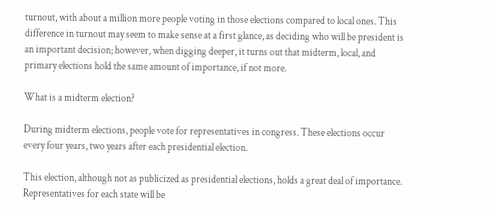turnout, with about a million more people voting in those elections compared to local ones. This difference in turnout may seem to make sense at a first glance, as deciding who will be president is an important decision; however, when digging deeper, it turns out that midterm, local, and primary elections hold the same amount of importance, if not more.

What is a midterm election?

During midterm elections, people vote for representatives in congress. These elections occur every four years, two years after each presidential election.

This election, although not as publicized as presidential elections, holds a great deal of importance. Representatives for each state will be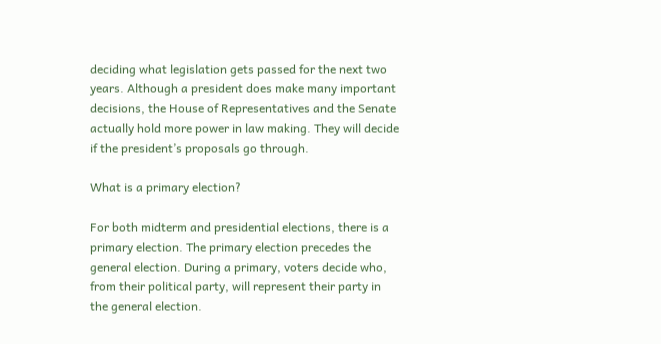deciding what legislation gets passed for the next two years. Although a president does make many important decisions, the House of Representatives and the Senate actually hold more power in law making. They will decide if the president’s proposals go through.

What is a primary election?

For both midterm and presidential elections, there is a primary election. The primary election precedes the general election. During a primary, voters decide who, from their political party, will represent their party in the general election.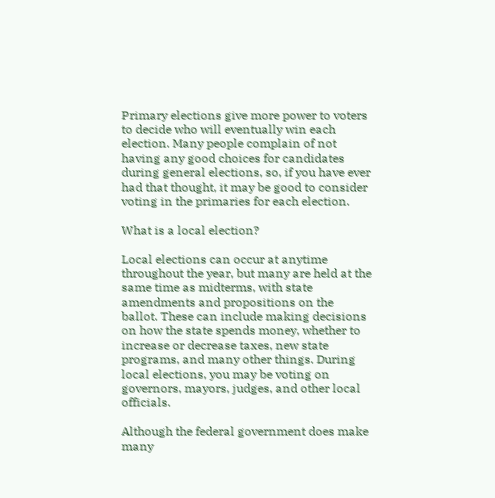Primary elections give more power to voters to decide who will eventually win each election. Many people complain of not having any good choices for candidates during general elections, so, if you have ever had that thought, it may be good to consider voting in the primaries for each election.

What is a local election?

Local elections can occur at anytime throughout the year, but many are held at the same time as midterms, with state amendments and propositions on the ballot. These can include making decisions on how the state spends money, whether to increase or decrease taxes, new state programs, and many other things. During local elections, you may be voting on governors, mayors, judges, and other local officials.

Although the federal government does make many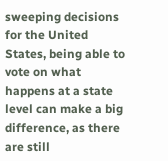sweeping decisions for the United States, being able to vote on what happens at a state level can make a big difference, as there are still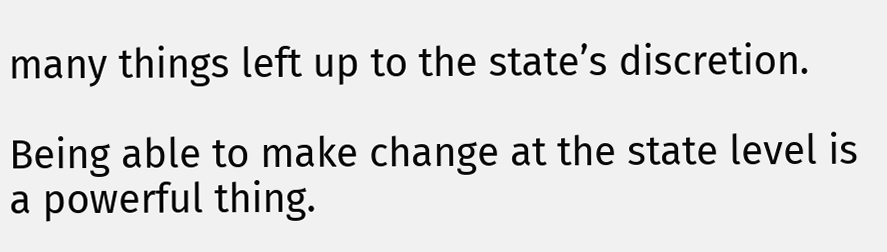many things left up to the state’s discretion.

Being able to make change at the state level is a powerful thing.